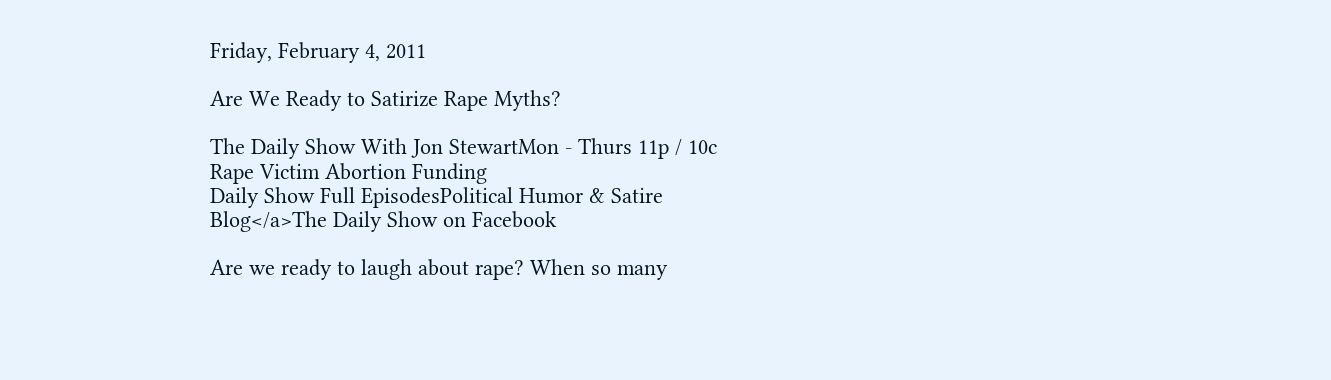Friday, February 4, 2011

Are We Ready to Satirize Rape Myths?

The Daily Show With Jon StewartMon - Thurs 11p / 10c
Rape Victim Abortion Funding
Daily Show Full EpisodesPolitical Humor & Satire Blog</a>The Daily Show on Facebook

Are we ready to laugh about rape? When so many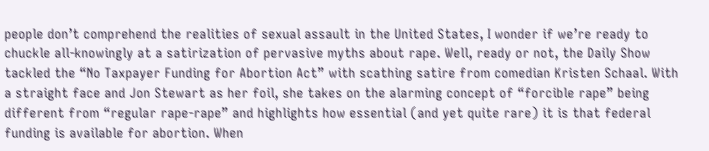people don’t comprehend the realities of sexual assault in the United States, I wonder if we’re ready to chuckle all-knowingly at a satirization of pervasive myths about rape. Well, ready or not, the Daily Show tackled the “No Taxpayer Funding for Abortion Act” with scathing satire from comedian Kristen Schaal. With a straight face and Jon Stewart as her foil, she takes on the alarming concept of “forcible rape” being different from “regular rape-rape” and highlights how essential (and yet quite rare) it is that federal funding is available for abortion. When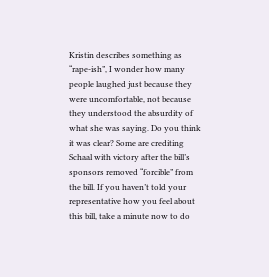Kristin describes something as “rape-ish”, I wonder how many people laughed just because they were uncomfortable, not because they understood the absurdity of what she was saying. Do you think it was clear? Some are crediting Schaal with victory after the bill’s sponsors removed “forcible” from the bill. If you haven’t told your representative how you feel about this bill, take a minute now to do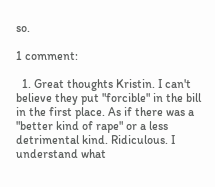so.

1 comment:

  1. Great thoughts Kristin. I can't believe they put "forcible" in the bill in the first place. As if there was a "better kind of rape" or a less detrimental kind. Ridiculous. I understand what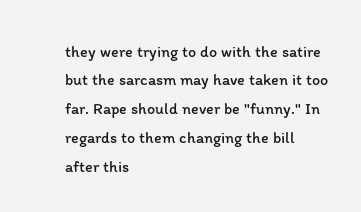they were trying to do with the satire but the sarcasm may have taken it too far. Rape should never be "funny." In regards to them changing the bill after this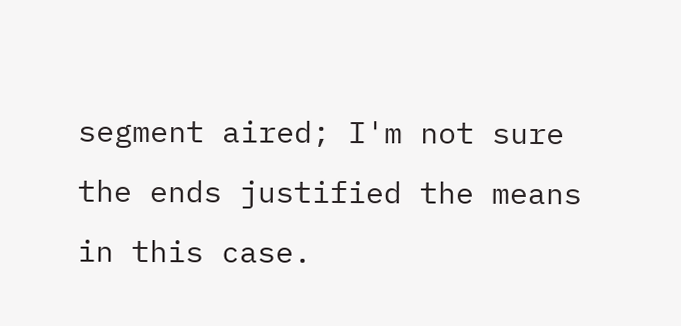segment aired; I'm not sure the ends justified the means in this case.